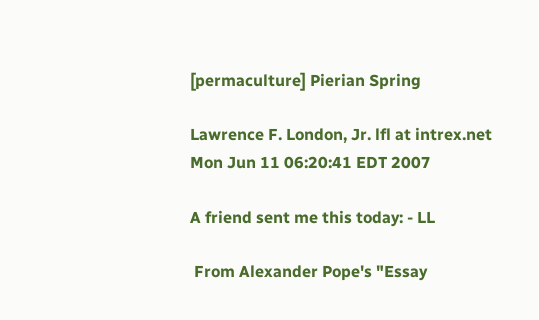[permaculture] Pierian Spring

Lawrence F. London, Jr. lfl at intrex.net
Mon Jun 11 06:20:41 EDT 2007

A friend sent me this today: - LL

 From Alexander Pope's "Essay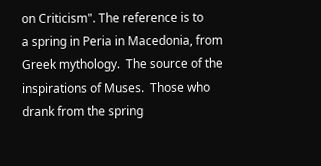on Criticism". The reference is to
a spring in Peria in Macedonia, from Greek mythology.  The source of the
inspirations of Muses.  Those who drank from the spring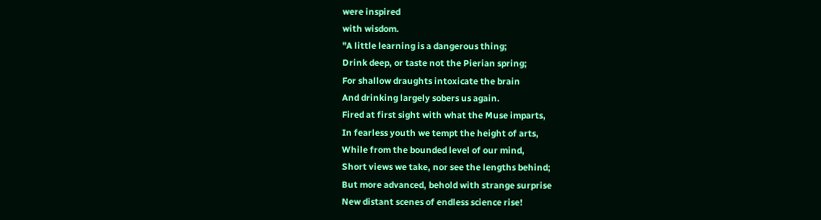were inspired
with wisdom.
"A little learning is a dangerous thing;
Drink deep, or taste not the Pierian spring;
For shallow draughts intoxicate the brain
And drinking largely sobers us again.
Fired at first sight with what the Muse imparts,
In fearless youth we tempt the height of arts,
While from the bounded level of our mind,
Short views we take, nor see the lengths behind;
But more advanced, behold with strange surprise
New distant scenes of endless science rise!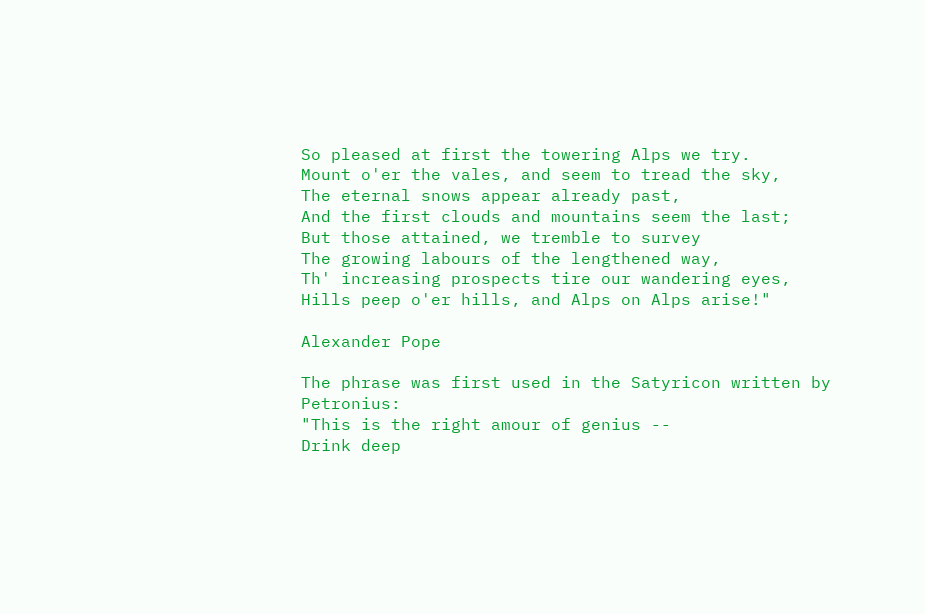So pleased at first the towering Alps we try.
Mount o'er the vales, and seem to tread the sky,
The eternal snows appear already past,
And the first clouds and mountains seem the last;
But those attained, we tremble to survey
The growing labours of the lengthened way,
Th' increasing prospects tire our wandering eyes,
Hills peep o'er hills, and Alps on Alps arise!"

Alexander Pope

The phrase was first used in the Satyricon written by Petronius:
"This is the right amour of genius --
Drink deep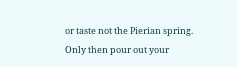or taste not the Pierian spring.
Only then pour out your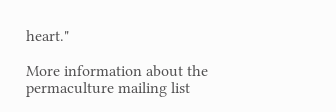heart."

More information about the permaculture mailing list